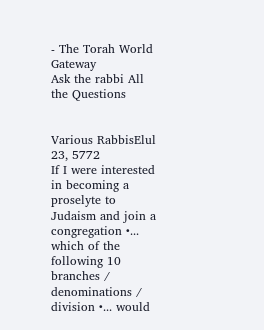- The Torah World Gateway
Ask the rabbi All the Questions


Various RabbisElul 23, 5772
If I were interested in becoming a proselyte to Judaism and join a congregation •... which of the following 10 branches / denominations / division •... would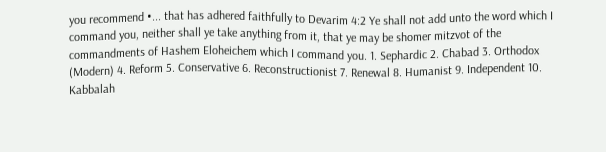you recommend •... that has adhered faithfully to Devarim 4:2 Ye shall not add unto the word which I command you, neither shall ye take anything from it, that ye may be shomer mitzvot of the commandments of Hashem Eloheichem which I command you. 1. Sephardic 2. Chabad 3. Orthodox (Modern) 4. Reform 5. Conservative 6. Reconstructionist 7. Renewal 8. Humanist 9. Independent 10. Kabbalah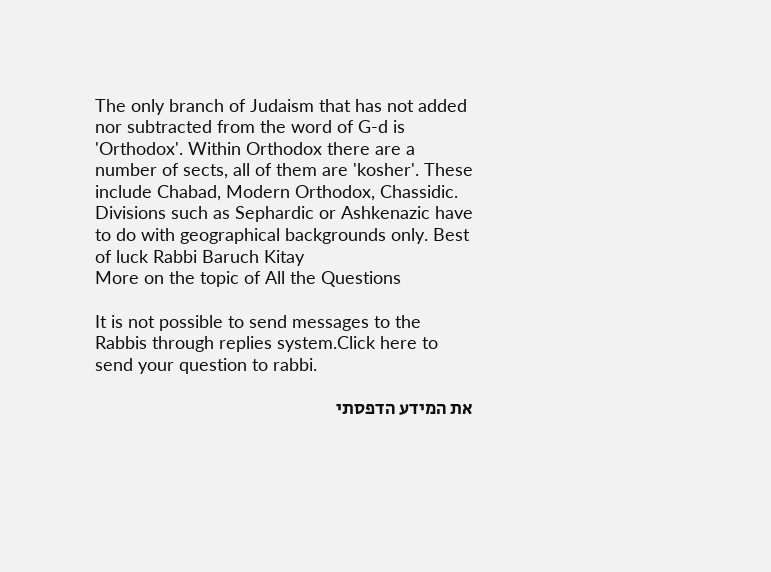The only branch of Judaism that has not added nor subtracted from the word of G-d is 'Orthodox'. Within Orthodox there are a number of sects, all of them are 'kosher'. These include Chabad, Modern Orthodox, Chassidic. Divisions such as Sephardic or Ashkenazic have to do with geographical backgrounds only. Best of luck Rabbi Baruch Kitay
More on the topic of All the Questions

It is not possible to send messages to the Rabbis through replies system.Click here to send your question to rabbi.

את המידע הדפסתי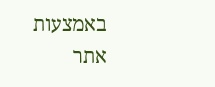באמצעות אתר